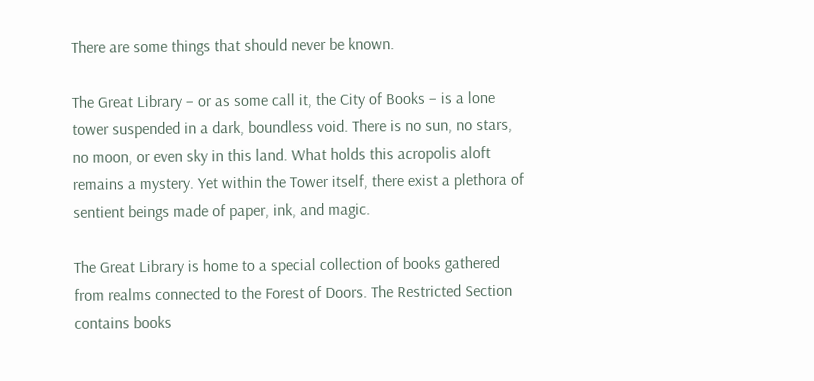There are some things that should never be known.

The Great Library – or as some call it, the City of Books – is a lone tower suspended in a dark, boundless void. There is no sun, no stars, no moon, or even sky in this land. What holds this acropolis aloft remains a mystery. Yet within the Tower itself, there exist a plethora of sentient beings made of paper, ink, and magic.

The Great Library is home to a special collection of books gathered from realms connected to the Forest of Doors. The Restricted Section contains books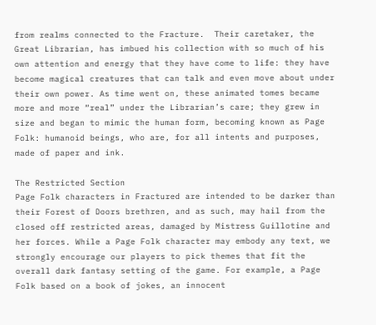from realms connected to the Fracture.  Their caretaker, the Great Librarian, has imbued his collection with so much of his own attention and energy that they have come to life: they have become magical creatures that can talk and even move about under their own power. As time went on, these animated tomes became more and more “real” under the Librarian’s care; they grew in size and began to mimic the human form, becoming known as Page Folk: humanoid beings, who are, for all intents and purposes, made of paper and ink.

The Restricted Section
Page Folk characters in Fractured are intended to be darker than their Forest of Doors brethren, and as such, may hail from the closed off restricted areas, damaged by Mistress Guillotine and her forces. While a Page Folk character may embody any text, we strongly encourage our players to pick themes that fit the overall dark fantasy setting of the game. For example, a Page Folk based on a book of jokes, an innocent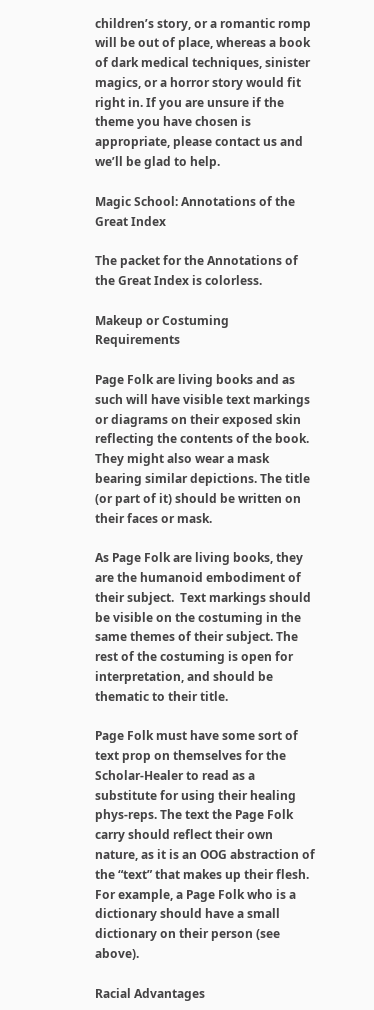children’s story, or a romantic romp will be out of place, whereas a book of dark medical techniques, sinister magics, or a horror story would fit right in. If you are unsure if the theme you have chosen is appropriate, please contact us and we’ll be glad to help.

Magic School: Annotations of the Great Index

The packet for the Annotations of the Great Index is colorless.

Makeup or Costuming Requirements

Page Folk are living books and as such will have visible text markings or diagrams on their exposed skin reflecting the contents of the book. They might also wear a mask bearing similar depictions. The title (or part of it) should be written on their faces or mask.

As Page Folk are living books, they are the humanoid embodiment of their subject.  Text markings should be visible on the costuming in the same themes of their subject. The rest of the costuming is open for interpretation, and should be thematic to their title.

Page Folk must have some sort of text prop on themselves for the Scholar-Healer to read as a substitute for using their healing phys-reps. The text the Page Folk carry should reflect their own nature, as it is an OOG abstraction of the “text” that makes up their flesh. For example, a Page Folk who is a dictionary should have a small dictionary on their person (see above).

Racial Advantages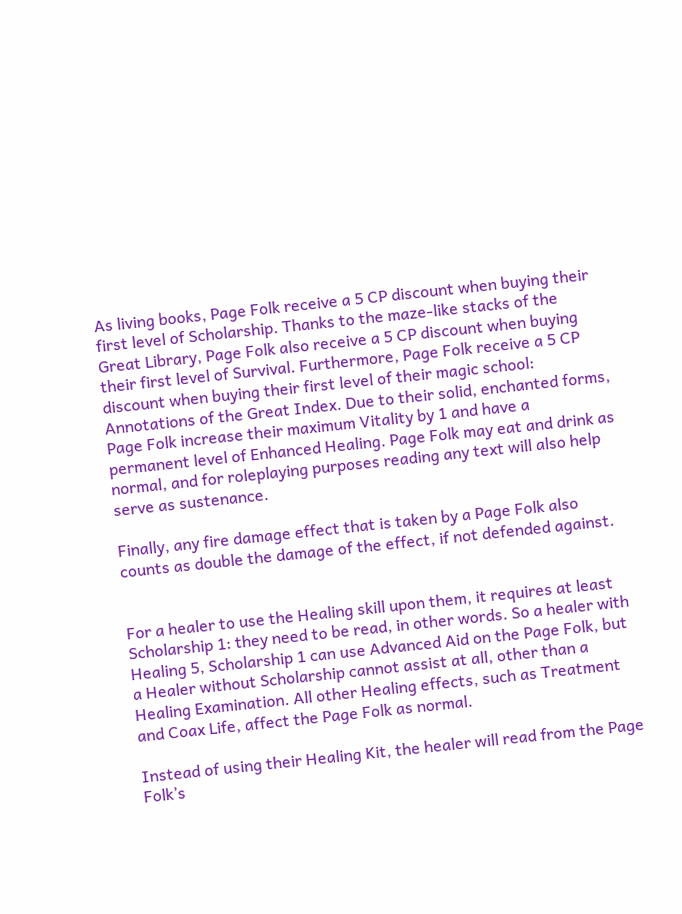As living books, Page Folk receive a 5 CP discount when buying their first level of Scholarship. Thanks to the maze-like stacks of the Great Library, Page Folk also receive a 5 CP discount when buying their first level of Survival. Furthermore, Page Folk receive a 5 CP discount when buying their first level of their magic school: Annotations of the Great Index. Due to their solid, enchanted forms, Page Folk increase their maximum Vitality by 1 and have a permanent level of Enhanced Healing. Page Folk may eat and drink as normal, and for roleplaying purposes reading any text will also help serve as sustenance.

Finally, any fire damage effect that is taken by a Page Folk also counts as double the damage of the effect, if not defended against.


For a healer to use the Healing skill upon them, it requires at least Scholarship 1: they need to be read, in other words. So a healer with Healing 5, Scholarship 1 can use Advanced Aid on the Page Folk, but a Healer without Scholarship cannot assist at all, other than a Healing Examination. All other Healing effects, such as Treatment and Coax Life, affect the Page Folk as normal.

Instead of using their Healing Kit, the healer will read from the Page Folk’s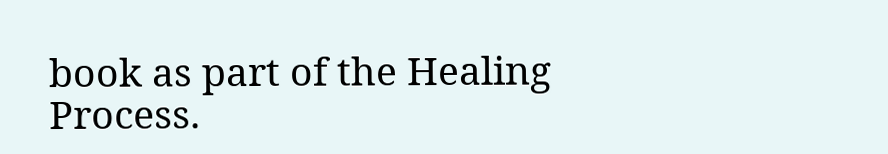book as part of the Healing Process.